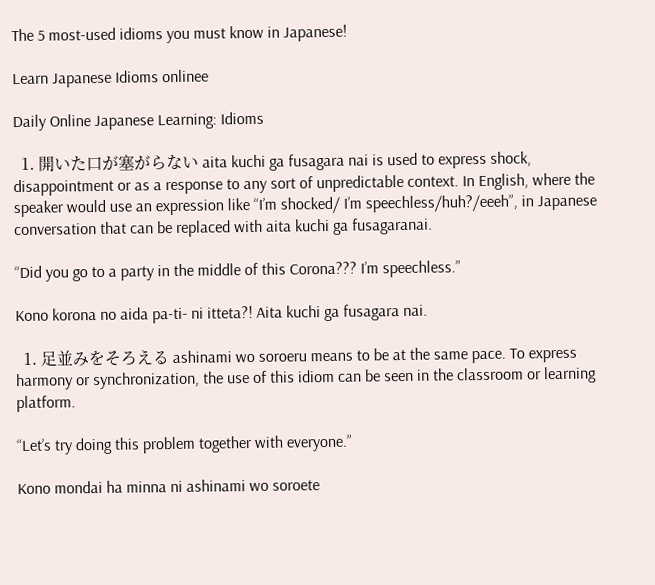The 5 most-used idioms you must know in Japanese!

Learn Japanese Idioms onlinee

Daily Online Japanese Learning: Idioms

  1. 開いた口が塞がらない aita kuchi ga fusagara nai is used to express shock, disappointment or as a response to any sort of unpredictable context. In English, where the speaker would use an expression like “I’m shocked/ I’m speechless/huh?/eeeh”, in Japanese conversation that can be replaced with aita kuchi ga fusagaranai.

“Did you go to a party in the middle of this Corona??? I’m speechless.”

Kono korona no aida pa-ti- ni itteta?! Aita kuchi ga fusagara nai.

  1. 足並みをそろえる ashinami wo soroeru means to be at the same pace. To express harmony or synchronization, the use of this idiom can be seen in the classroom or learning platform.

“Let’s try doing this problem together with everyone.”

Kono mondai ha minna ni ashinami wo soroete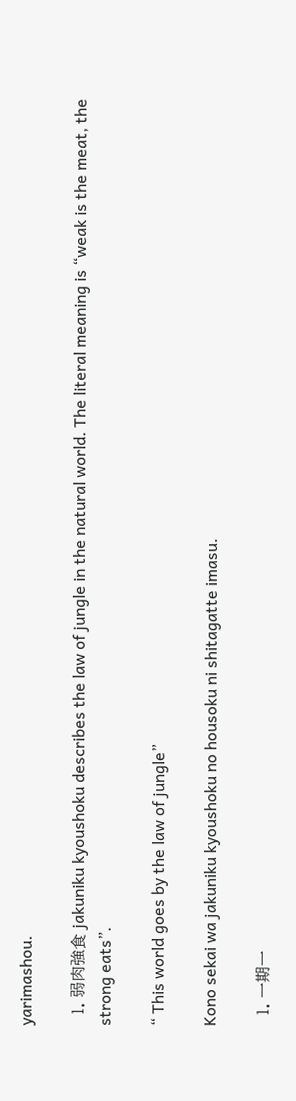yarimashou.

  1. 弱肉強食 jakuniku kyoushoku describes the law of jungle in the natural world. The literal meaning is “weak is the meat, the strong eats”.

“ This world goes by the law of jungle”

Kono sekai wa jakuniku kyoushoku no housoku ni shitagatte imasu.

  1. 一期一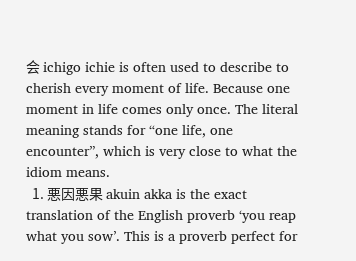会 ichigo ichie is often used to describe to cherish every moment of life. Because one moment in life comes only once. The literal meaning stands for “one life, one encounter”, which is very close to what the idiom means.
  1. 悪因悪果 akuin akka is the exact translation of the English proverb ‘you reap what you sow’. This is a proverb perfect for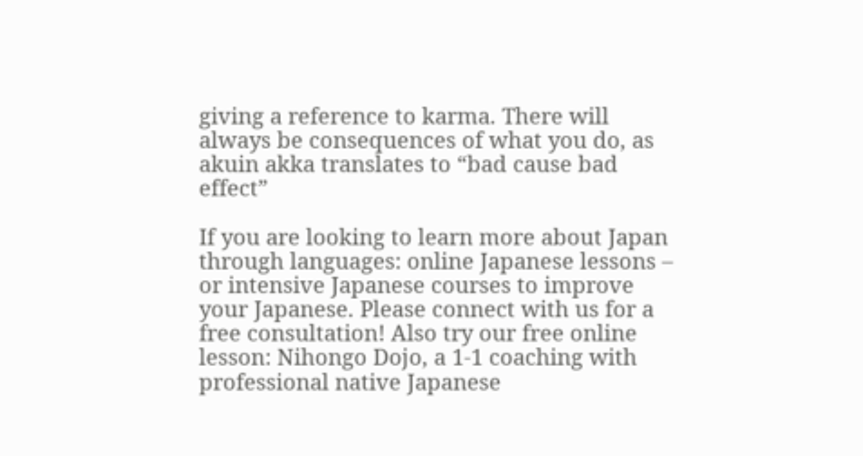giving a reference to karma. There will always be consequences of what you do, as akuin akka translates to “bad cause bad effect”

If you are looking to learn more about Japan through languages: online Japanese lessons – or intensive Japanese courses to improve your Japanese. Please connect with us for a free consultation! Also try our free online lesson: Nihongo Dojo, a 1-1 coaching with professional native Japanese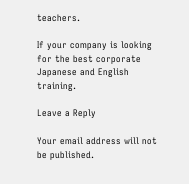teachers.

If your company is looking for the best corporate Japanese and English training.

Leave a Reply

Your email address will not be published.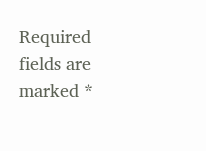Required fields are marked *